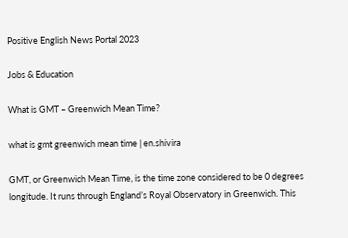Positive English News Portal 2023

Jobs & Education

What is GMT – Greenwich Mean Time?

what is gmt greenwich mean time | en.shivira

GMT, or Greenwich Mean Time, is the time zone considered to be 0 degrees longitude. It runs through England’s Royal Observatory in Greenwich. This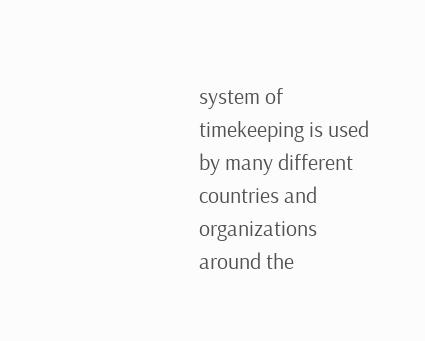system of timekeeping is used by many different countries and organizations around the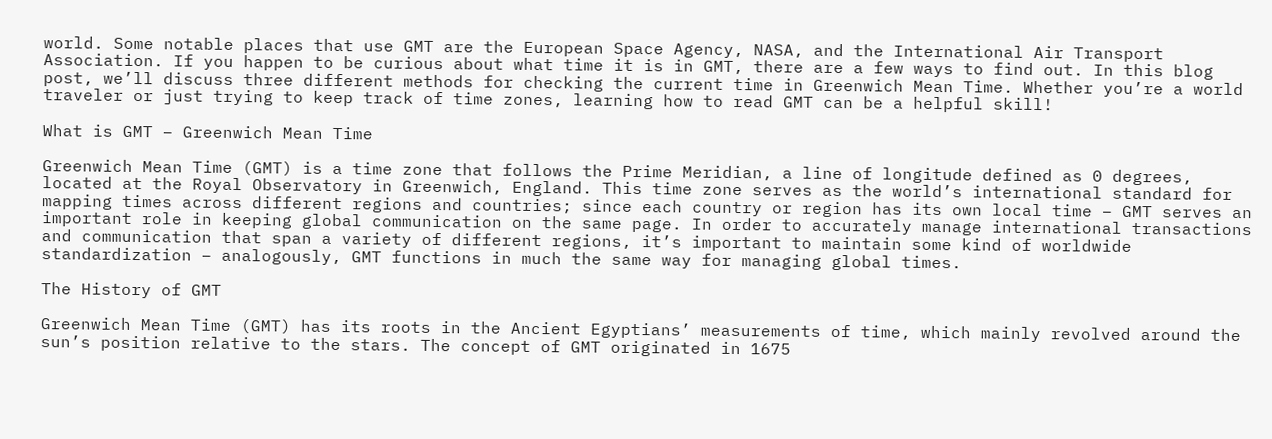world. Some notable places that use GMT are the European Space Agency, NASA, and the International Air Transport Association. If you happen to be curious about what time it is in GMT, there are a few ways to find out. In this blog post, we’ll discuss three different methods for checking the current time in Greenwich Mean Time. Whether you’re a world traveler or just trying to keep track of time zones, learning how to read GMT can be a helpful skill!

What is GMT – Greenwich Mean Time

Greenwich Mean Time (GMT) is a time zone that follows the Prime Meridian, a line of longitude defined as 0 degrees, located at the Royal Observatory in Greenwich, England. This time zone serves as the world’s international standard for mapping times across different regions and countries; since each country or region has its own local time – GMT serves an important role in keeping global communication on the same page. In order to accurately manage international transactions and communication that span a variety of different regions, it’s important to maintain some kind of worldwide standardization – analogously, GMT functions in much the same way for managing global times.

The History of GMT

Greenwich Mean Time (GMT) has its roots in the Ancient Egyptians’ measurements of time, which mainly revolved around the sun’s position relative to the stars. The concept of GMT originated in 1675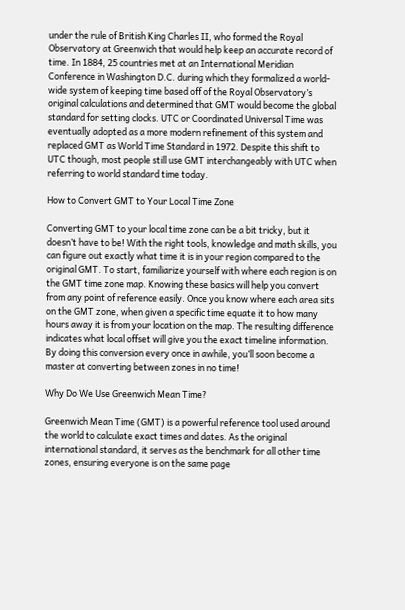under the rule of British King Charles II, who formed the Royal Observatory at Greenwich that would help keep an accurate record of time. In 1884, 25 countries met at an International Meridian Conference in Washington D.C. during which they formalized a world-wide system of keeping time based off of the Royal Observatory’s original calculations and determined that GMT would become the global standard for setting clocks. UTC or Coordinated Universal Time was eventually adopted as a more modern refinement of this system and replaced GMT as World Time Standard in 1972. Despite this shift to UTC though, most people still use GMT interchangeably with UTC when referring to world standard time today.

How to Convert GMT to Your Local Time Zone

Converting GMT to your local time zone can be a bit tricky, but it doesn’t have to be! With the right tools, knowledge and math skills, you can figure out exactly what time it is in your region compared to the original GMT. To start, familiarize yourself with where each region is on the GMT time zone map. Knowing these basics will help you convert from any point of reference easily. Once you know where each area sits on the GMT zone, when given a specific time equate it to how many hours away it is from your location on the map. The resulting difference indicates what local offset will give you the exact timeline information. By doing this conversion every once in awhile, you’ll soon become a master at converting between zones in no time!

Why Do We Use Greenwich Mean Time?

Greenwich Mean Time (GMT) is a powerful reference tool used around the world to calculate exact times and dates. As the original international standard, it serves as the benchmark for all other time zones, ensuring everyone is on the same page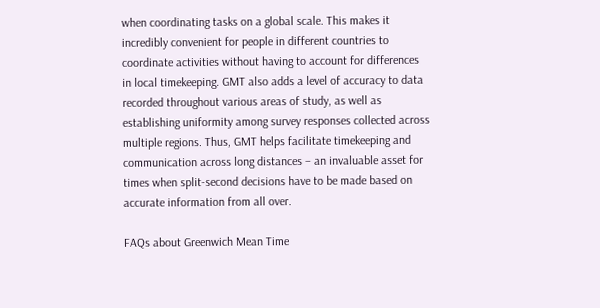when coordinating tasks on a global scale. This makes it incredibly convenient for people in different countries to coordinate activities without having to account for differences in local timekeeping. GMT also adds a level of accuracy to data recorded throughout various areas of study, as well as establishing uniformity among survey responses collected across multiple regions. Thus, GMT helps facilitate timekeeping and communication across long distances – an invaluable asset for times when split-second decisions have to be made based on accurate information from all over.

FAQs about Greenwich Mean Time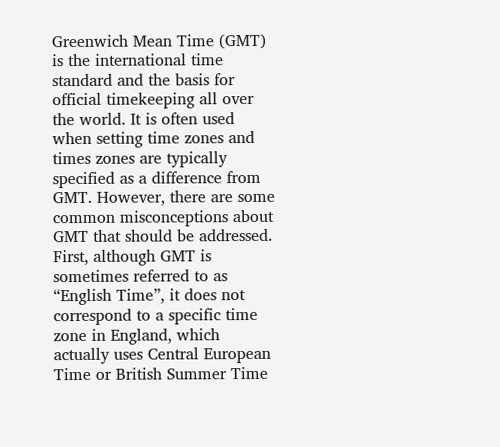Greenwich Mean Time (GMT) is the international time standard and the basis for official timekeeping all over the world. It is often used when setting time zones and times zones are typically specified as a difference from GMT. However, there are some common misconceptions about GMT that should be addressed. First, although GMT is sometimes referred to as “English Time”, it does not correspond to a specific time zone in England, which actually uses Central European Time or British Summer Time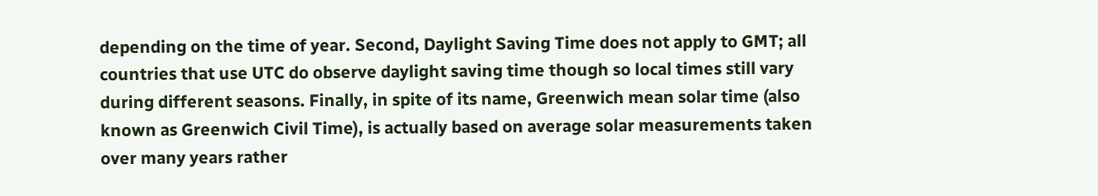depending on the time of year. Second, Daylight Saving Time does not apply to GMT; all countries that use UTC do observe daylight saving time though so local times still vary during different seasons. Finally, in spite of its name, Greenwich mean solar time (also known as Greenwich Civil Time), is actually based on average solar measurements taken over many years rather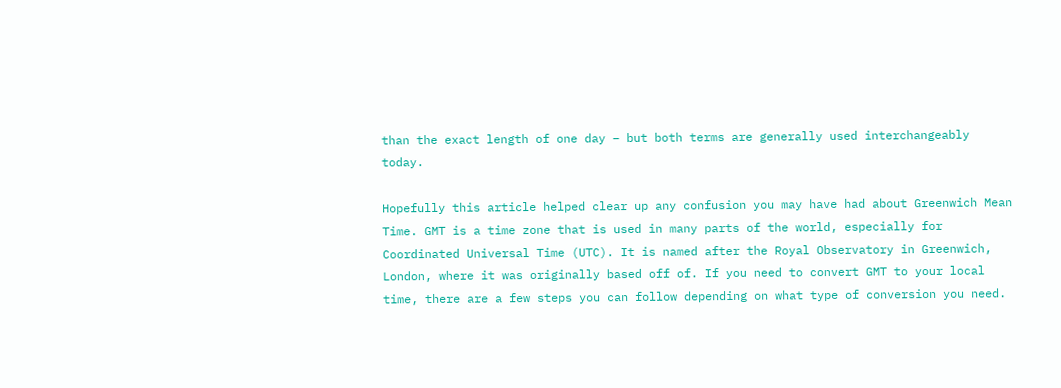than the exact length of one day – but both terms are generally used interchangeably today.

Hopefully this article helped clear up any confusion you may have had about Greenwich Mean Time. GMT is a time zone that is used in many parts of the world, especially for Coordinated Universal Time (UTC). It is named after the Royal Observatory in Greenwich, London, where it was originally based off of. If you need to convert GMT to your local time, there are a few steps you can follow depending on what type of conversion you need.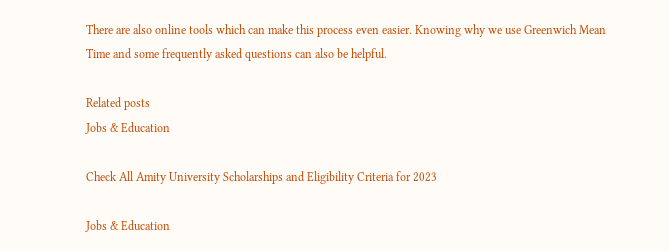There are also online tools which can make this process even easier. Knowing why we use Greenwich Mean Time and some frequently asked questions can also be helpful.

Related posts
Jobs & Education

Check All Amity University Scholarships and Eligibility Criteria for 2023

Jobs & Education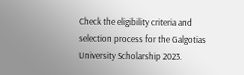Check the eligibility criteria and selection process for the Galgotias University Scholarship 2023.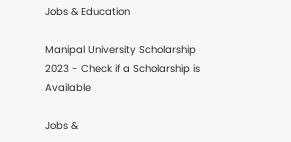Jobs & Education

Manipal University Scholarship 2023 - Check if a Scholarship is Available

Jobs &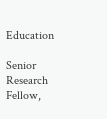Education

Senior Research Fellow,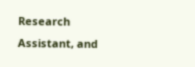Research Assistant, and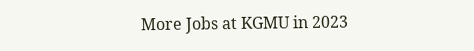More Jobs at KGMU in 2023